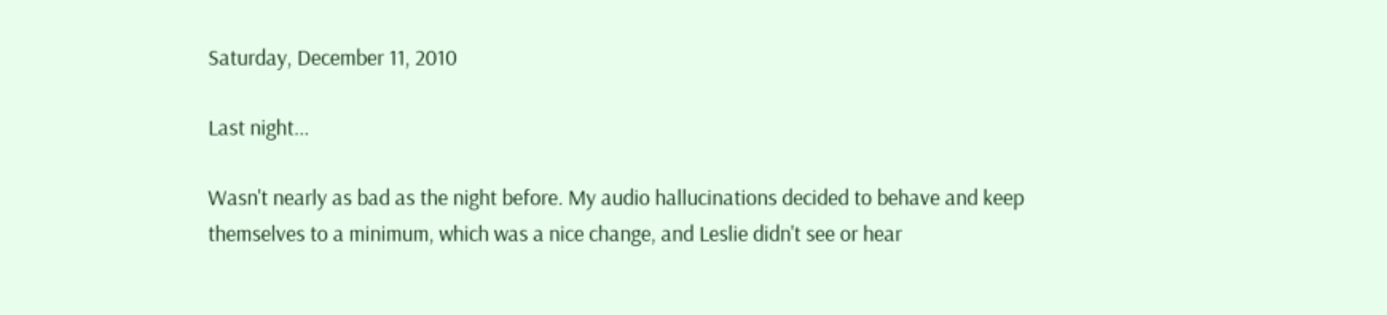Saturday, December 11, 2010

Last night...

Wasn't nearly as bad as the night before. My audio hallucinations decided to behave and keep themselves to a minimum, which was a nice change, and Leslie didn't see or hear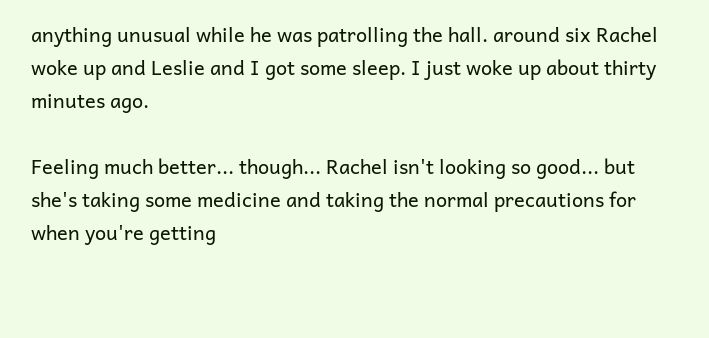anything unusual while he was patrolling the hall. around six Rachel woke up and Leslie and I got some sleep. I just woke up about thirty minutes ago.

Feeling much better... though... Rachel isn't looking so good... but she's taking some medicine and taking the normal precautions for when you're getting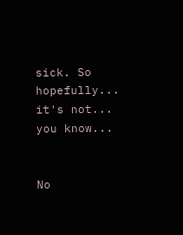sick. So hopefully... it's not... you know...


No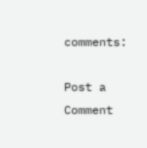comments:

Post a Comment